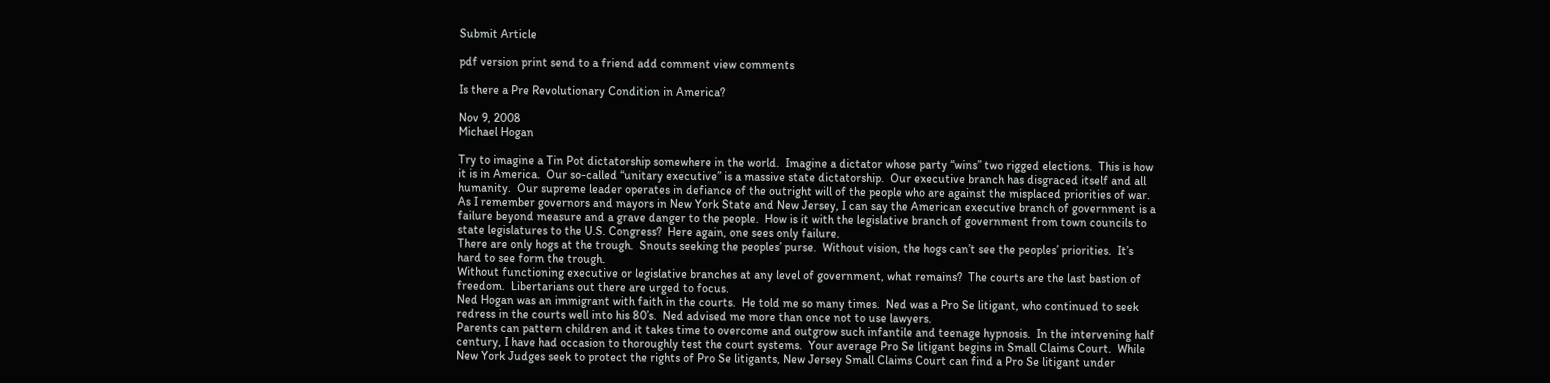Submit Article

pdf version print send to a friend add comment view comments

Is there a Pre Revolutionary Condition in America?

Nov 9, 2008
Michael Hogan

Try to imagine a Tin Pot dictatorship somewhere in the world.  Imagine a dictator whose party “wins” two rigged elections.  This is how it is in America.  Our so-called “unitary executive” is a massive state dictatorship.  Our executive branch has disgraced itself and all humanity.  Our supreme leader operates in defiance of the outright will of the people who are against the misplaced priorities of war.
As I remember governors and mayors in New York State and New Jersey, I can say the American executive branch of government is a failure beyond measure and a grave danger to the people.  How is it with the legislative branch of government from town councils to state legislatures to the U.S. Congress?  Here again, one sees only failure.
There are only hogs at the trough.  Snouts seeking the peoples’ purse.  Without vision, the hogs can’t see the peoples’ priorities.  It’s hard to see form the trough.
Without functioning executive or legislative branches at any level of government, what remains?  The courts are the last bastion of freedom.  Libertarians out there are urged to focus.
Ned Hogan was an immigrant with faith in the courts.  He told me so many times.  Ned was a Pro Se litigant, who continued to seek redress in the courts well into his 80’s.  Ned advised me more than once not to use lawyers.
Parents can pattern children and it takes time to overcome and outgrow such infantile and teenage hypnosis.  In the intervening half century, I have had occasion to thoroughly test the court systems.  Your average Pro Se litigant begins in Small Claims Court.  While New York Judges seek to protect the rights of Pro Se litigants, New Jersey Small Claims Court can find a Pro Se litigant under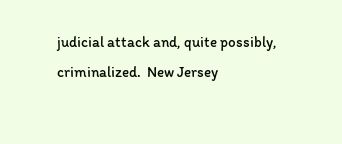judicial attack and, quite possibly, criminalized.  New Jersey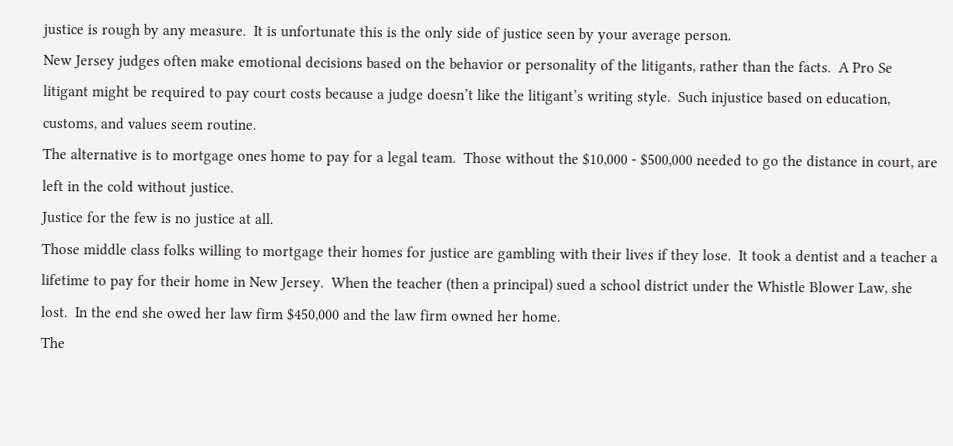justice is rough by any measure.  It is unfortunate this is the only side of justice seen by your average person.
New Jersey judges often make emotional decisions based on the behavior or personality of the litigants, rather than the facts.  A Pro Se litigant might be required to pay court costs because a judge doesn’t like the litigant’s writing style.  Such injustice based on education, customs, and values seem routine.
The alternative is to mortgage ones home to pay for a legal team.  Those without the $10,000 - $500,000 needed to go the distance in court, are left in the cold without justice.
Justice for the few is no justice at all.
Those middle class folks willing to mortgage their homes for justice are gambling with their lives if they lose.  It took a dentist and a teacher a lifetime to pay for their home in New Jersey.  When the teacher (then a principal) sued a school district under the Whistle Blower Law, she lost.  In the end she owed her law firm $450,000 and the law firm owned her home.
The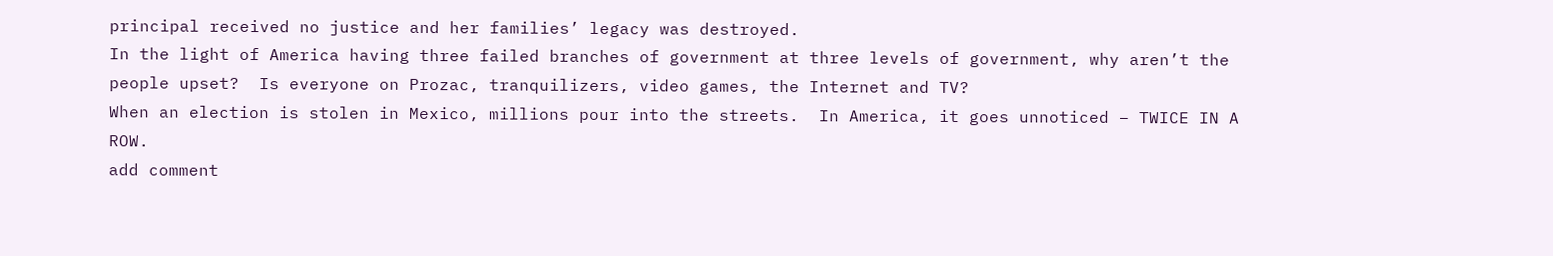principal received no justice and her families’ legacy was destroyed.
In the light of America having three failed branches of government at three levels of government, why aren’t the people upset?  Is everyone on Prozac, tranquilizers, video games, the Internet and TV?
When an election is stolen in Mexico, millions pour into the streets.  In America, it goes unnoticed – TWICE IN A ROW.
add comment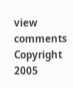view comments
Copyright 2005